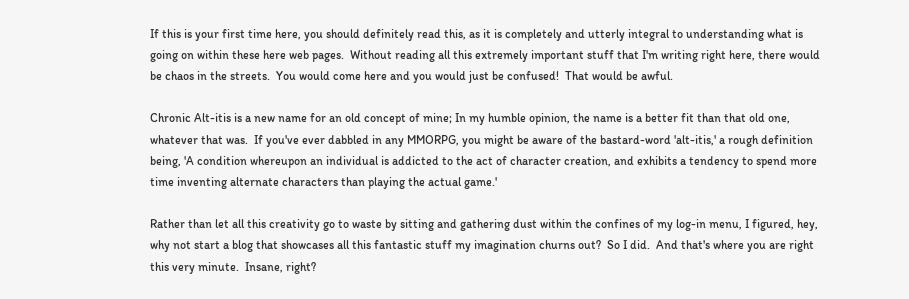If this is your first time here, you should definitely read this, as it is completely and utterly integral to understanding what is going on within these here web pages.  Without reading all this extremely important stuff that I'm writing right here, there would be chaos in the streets.  You would come here and you would just be confused!  That would be awful.

Chronic Alt-itis is a new name for an old concept of mine; In my humble opinion, the name is a better fit than that old one, whatever that was.  If you've ever dabbled in any MMORPG, you might be aware of the bastard-word 'alt-itis,' a rough definition being, 'A condition whereupon an individual is addicted to the act of character creation, and exhibits a tendency to spend more time inventing alternate characters than playing the actual game.'

Rather than let all this creativity go to waste by sitting and gathering dust within the confines of my log-in menu, I figured, hey, why not start a blog that showcases all this fantastic stuff my imagination churns out?  So I did.  And that's where you are right this very minute.  Insane, right?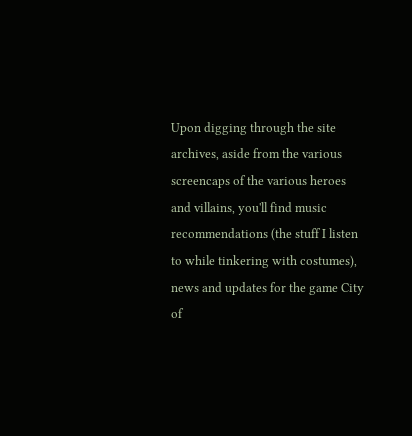Upon digging through the site archives, aside from the various screencaps of the various heroes and villains, you'll find music recommendations (the stuff I listen to while tinkering with costumes), news and updates for the game City of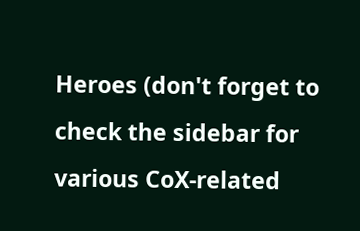Heroes (don't forget to check the sidebar for various CoX-related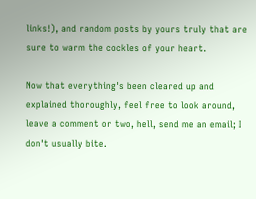links!), and random posts by yours truly that are sure to warm the cockles of your heart.

Now that everything's been cleared up and explained thoroughly, feel free to look around, leave a comment or two, hell, send me an email; I don't usually bite.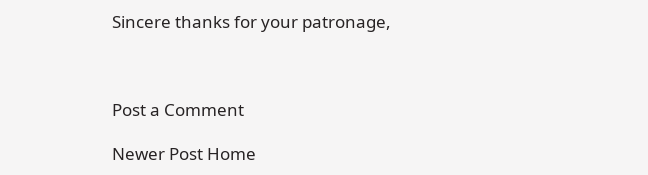Sincere thanks for your patronage,



Post a Comment

Newer Post Home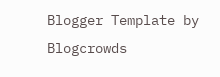Blogger Template by Blogcrowds